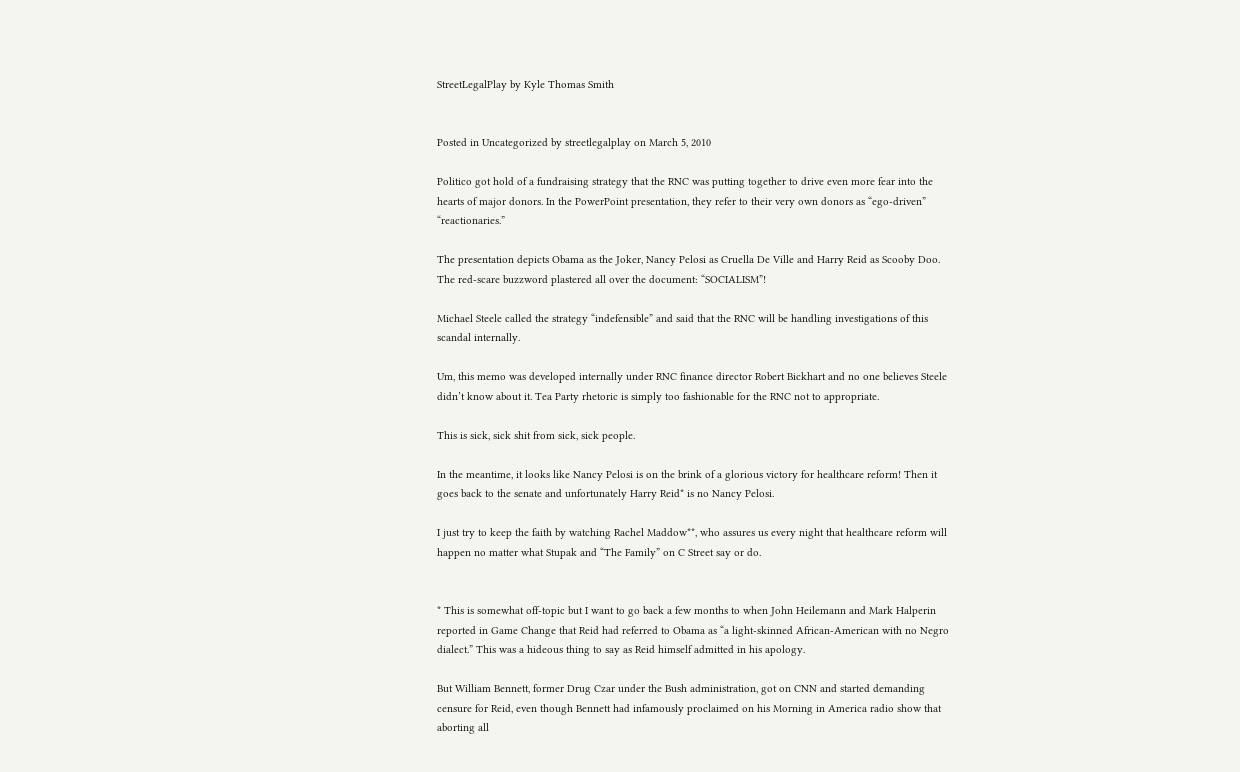StreetLegalPlay by Kyle Thomas Smith


Posted in Uncategorized by streetlegalplay on March 5, 2010

Politico got hold of a fundraising strategy that the RNC was putting together to drive even more fear into the hearts of major donors. In the PowerPoint presentation, they refer to their very own donors as “ego-driven” “reactionaries.”

The presentation depicts Obama as the Joker, Nancy Pelosi as Cruella De Ville and Harry Reid as Scooby Doo. The red-scare buzzword plastered all over the document: “SOCIALISM”!

Michael Steele called the strategy “indefensible” and said that the RNC will be handling investigations of this scandal internally.

Um, this memo was developed internally under RNC finance director Robert Bickhart and no one believes Steele didn’t know about it. Tea Party rhetoric is simply too fashionable for the RNC not to appropriate.

This is sick, sick shit from sick, sick people.

In the meantime, it looks like Nancy Pelosi is on the brink of a glorious victory for healthcare reform! Then it goes back to the senate and unfortunately Harry Reid* is no Nancy Pelosi.

I just try to keep the faith by watching Rachel Maddow**, who assures us every night that healthcare reform will happen no matter what Stupak and “The Family” on C Street say or do.


* This is somewhat off-topic but I want to go back a few months to when John Heilemann and Mark Halperin reported in Game Change that Reid had referred to Obama as “a light-skinned African-American with no Negro dialect.” This was a hideous thing to say as Reid himself admitted in his apology.

But William Bennett, former Drug Czar under the Bush administration, got on CNN and started demanding censure for Reid, even though Bennett had infamously proclaimed on his Morning in America radio show that aborting all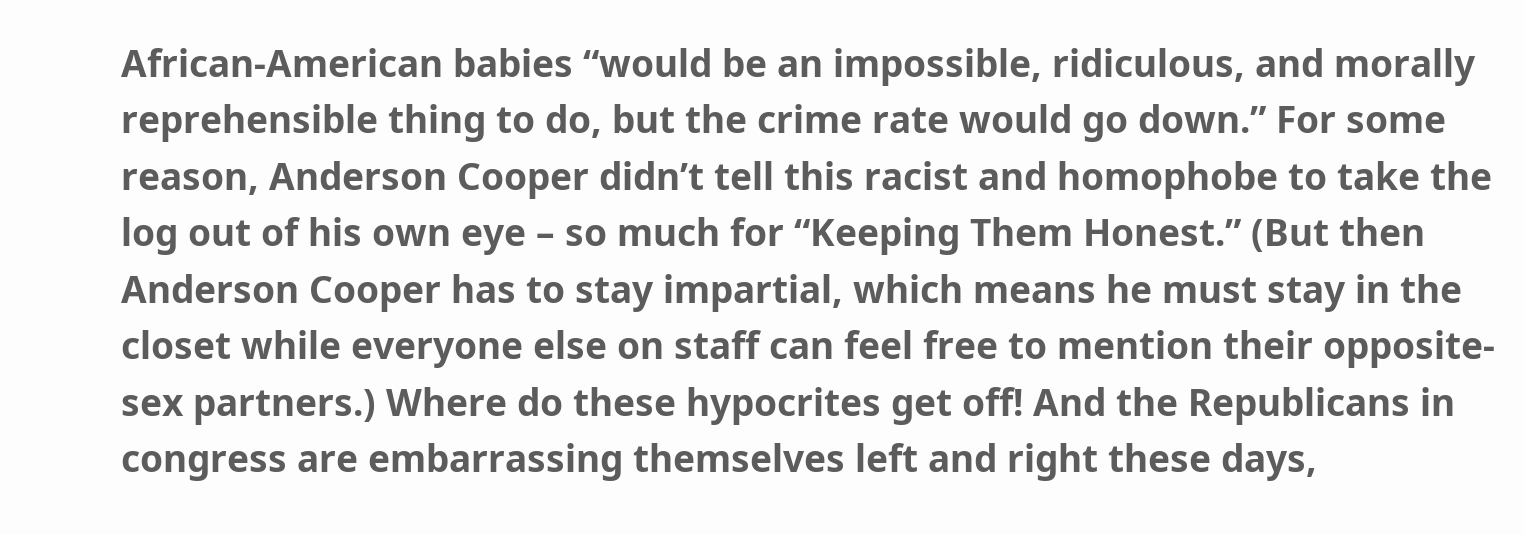African-American babies “would be an impossible, ridiculous, and morally reprehensible thing to do, but the crime rate would go down.” For some reason, Anderson Cooper didn’t tell this racist and homophobe to take the log out of his own eye – so much for “Keeping Them Honest.” (But then Anderson Cooper has to stay impartial, which means he must stay in the closet while everyone else on staff can feel free to mention their opposite-sex partners.) Where do these hypocrites get off! And the Republicans in congress are embarrassing themselves left and right these days,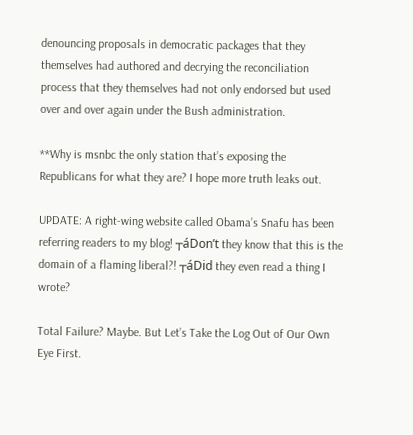denouncing proposals in democratic packages that they themselves had authored and decrying the reconciliation process that they themselves had not only endorsed but used over and over again under the Bush administration.

**Why is msnbc the only station that’s exposing the Republicans for what they are? I hope more truth leaks out.

UPDATE: A right-wing website called Obama’s Snafu has been referring readers to my blog! ┬áDon’t they know that this is the domain of a flaming liberal?! ┬áDid they even read a thing I wrote?

Total Failure? Maybe. But Let’s Take the Log Out of Our Own Eye First.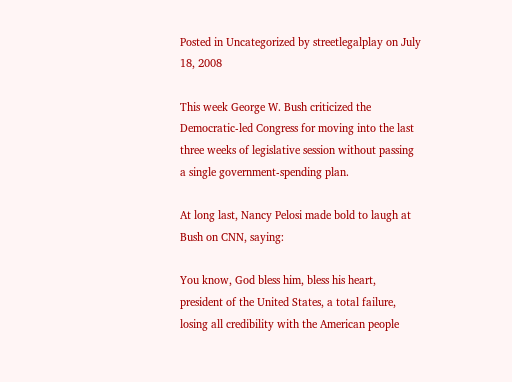Posted in Uncategorized by streetlegalplay on July 18, 2008

This week George W. Bush criticized the Democratic-led Congress for moving into the last three weeks of legislative session without passing a single government-spending plan.

At long last, Nancy Pelosi made bold to laugh at Bush on CNN, saying:

You know, God bless him, bless his heart, president of the United States, a total failure, losing all credibility with the American people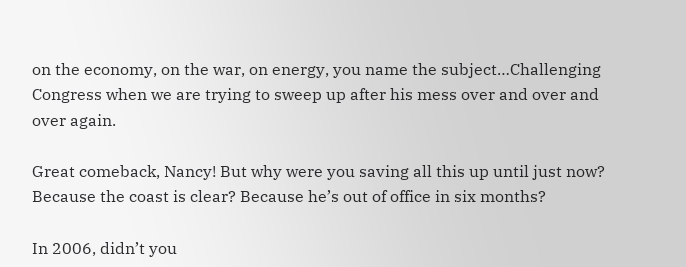on the economy, on the war, on energy, you name the subject…Challenging Congress when we are trying to sweep up after his mess over and over and over again.

Great comeback, Nancy! But why were you saving all this up until just now? Because the coast is clear? Because he’s out of office in six months?

In 2006, didn’t you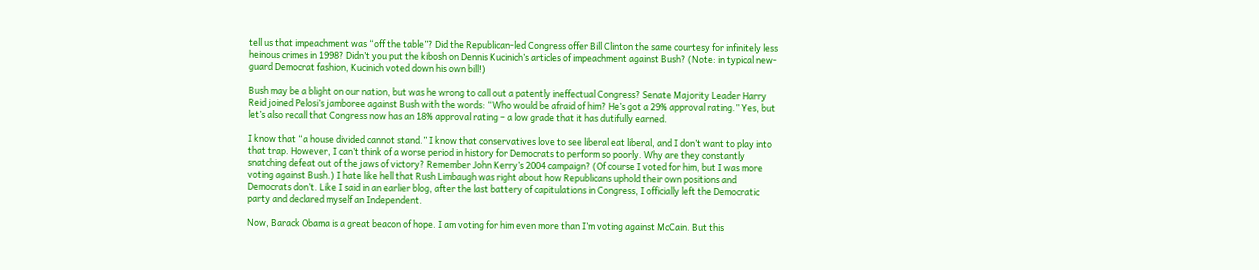tell us that impeachment was “off the table”? Did the Republican-led Congress offer Bill Clinton the same courtesy for infinitely less heinous crimes in 1998? Didn’t you put the kibosh on Dennis Kucinich’s articles of impeachment against Bush? (Note: in typical new-guard Democrat fashion, Kucinich voted down his own bill!)

Bush may be a blight on our nation, but was he wrong to call out a patently ineffectual Congress? Senate Majority Leader Harry Reid joined Pelosi’s jamboree against Bush with the words: “Who would be afraid of him? He’s got a 29% approval rating.” Yes, but let’s also recall that Congress now has an 18% approval rating – a low grade that it has dutifully earned.

I know that “a house divided cannot stand.” I know that conservatives love to see liberal eat liberal, and I don’t want to play into that trap. However, I can’t think of a worse period in history for Democrats to perform so poorly. Why are they constantly snatching defeat out of the jaws of victory? Remember John Kerry’s 2004 campaign? (Of course I voted for him, but I was more voting against Bush.) I hate like hell that Rush Limbaugh was right about how Republicans uphold their own positions and Democrats don’t. Like I said in an earlier blog, after the last battery of capitulations in Congress, I officially left the Democratic party and declared myself an Independent.

Now, Barack Obama is a great beacon of hope. I am voting for him even more than I’m voting against McCain. But this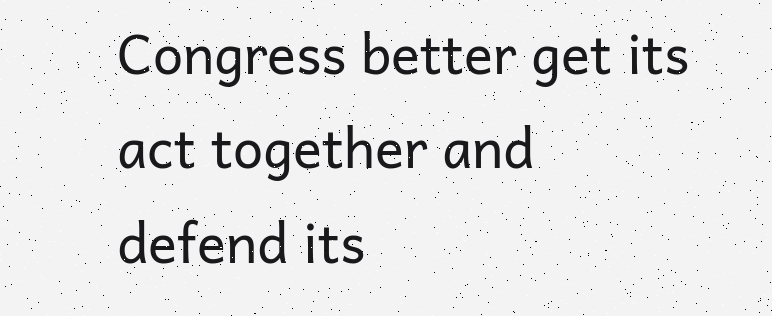Congress better get its act together and defend its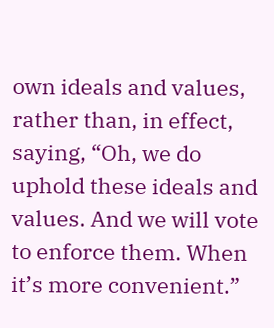own ideals and values, rather than, in effect, saying, “Oh, we do uphold these ideals and values. And we will vote to enforce them. When it’s more convenient.”